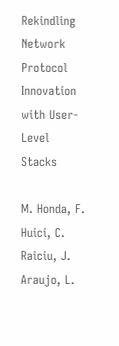Rekindling Network Protocol Innovation with User-Level Stacks

M. Honda, F. Huici, C. Raiciu, J. Araujo, L.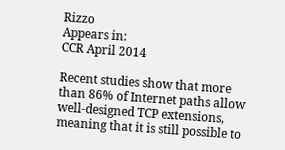Rizzo
Appears in:
CCR April 2014

Recent studies show that more than 86% of Internet paths allow well-designed TCP extensions, meaning that it is still possible to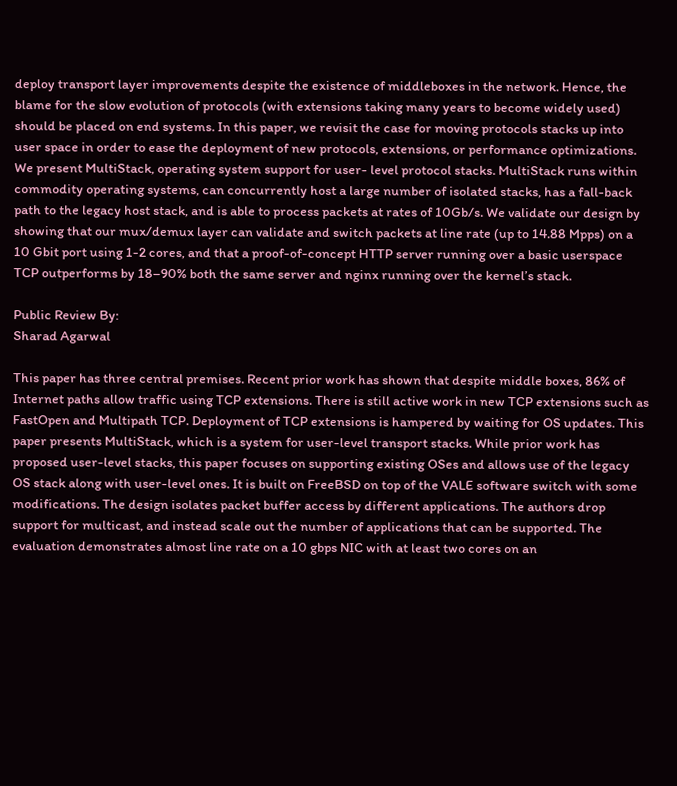deploy transport layer improvements despite the existence of middleboxes in the network. Hence, the blame for the slow evolution of protocols (with extensions taking many years to become widely used) should be placed on end systems. In this paper, we revisit the case for moving protocols stacks up into user space in order to ease the deployment of new protocols, extensions, or performance optimizations. We present MultiStack, operating system support for user- level protocol stacks. MultiStack runs within commodity operating systems, can concurrently host a large number of isolated stacks, has a fall-back path to the legacy host stack, and is able to process packets at rates of 10Gb/s. We validate our design by showing that our mux/demux layer can validate and switch packets at line rate (up to 14.88 Mpps) on a 10 Gbit port using 1-2 cores, and that a proof-of-concept HTTP server running over a basic userspace TCP outperforms by 18–90% both the same server and nginx running over the kernel’s stack.

Public Review By:
Sharad Agarwal

This paper has three central premises. Recent prior work has shown that despite middle boxes, 86% of Internet paths allow traffic using TCP extensions. There is still active work in new TCP extensions such as FastOpen and Multipath TCP. Deployment of TCP extensions is hampered by waiting for OS updates. This paper presents MultiStack, which is a system for user-level transport stacks. While prior work has proposed user-level stacks, this paper focuses on supporting existing OSes and allows use of the legacy OS stack along with user-level ones. It is built on FreeBSD on top of the VALE software switch with some modifications. The design isolates packet buffer access by different applications. The authors drop support for multicast, and instead scale out the number of applications that can be supported. The evaluation demonstrates almost line rate on a 10 gbps NIC with at least two cores on an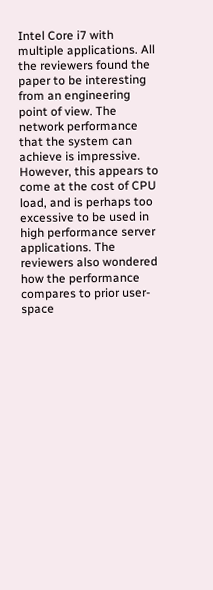Intel Core i7 with multiple applications. All the reviewers found the paper to be interesting from an engineering point of view. The network performance that the system can achieve is impressive. However, this appears to come at the cost of CPU load, and is perhaps too excessive to be used in high performance server applications. The reviewers also wondered how the performance compares to prior user-space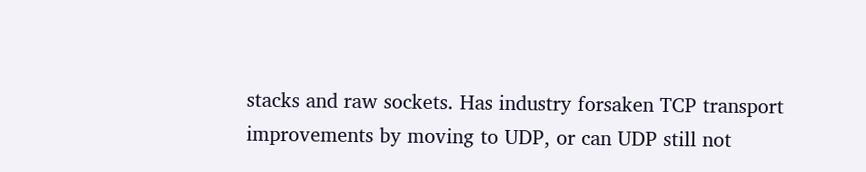stacks and raw sockets. Has industry forsaken TCP transport improvements by moving to UDP, or can UDP still not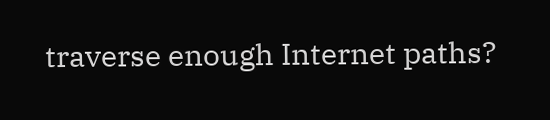traverse enough Internet paths?